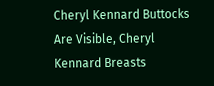Cheryl Kennard Buttocks Are Visible, Cheryl Kennard Breasts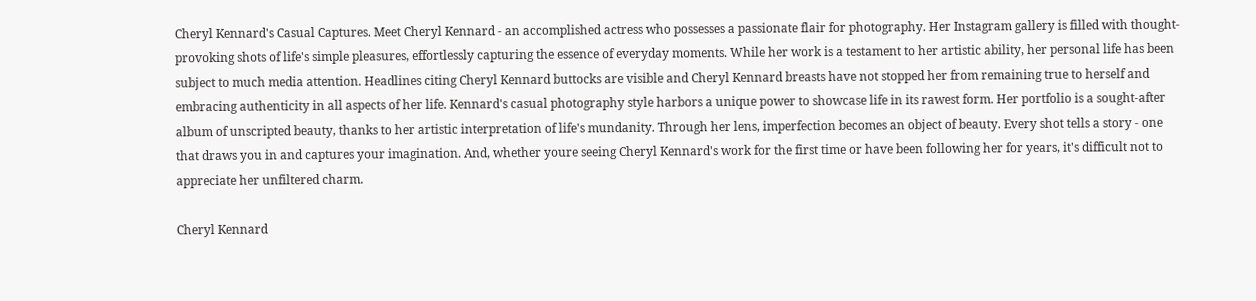Cheryl Kennard's Casual Captures. Meet Cheryl Kennard - an accomplished actress who possesses a passionate flair for photography. Her Instagram gallery is filled with thought-provoking shots of life's simple pleasures, effortlessly capturing the essence of everyday moments. While her work is a testament to her artistic ability, her personal life has been subject to much media attention. Headlines citing Cheryl Kennard buttocks are visible and Cheryl Kennard breasts have not stopped her from remaining true to herself and embracing authenticity in all aspects of her life. Kennard's casual photography style harbors a unique power to showcase life in its rawest form. Her portfolio is a sought-after album of unscripted beauty, thanks to her artistic interpretation of life's mundanity. Through her lens, imperfection becomes an object of beauty. Every shot tells a story - one that draws you in and captures your imagination. And, whether youre seeing Cheryl Kennard's work for the first time or have been following her for years, it's difficult not to appreciate her unfiltered charm.

Cheryl Kennard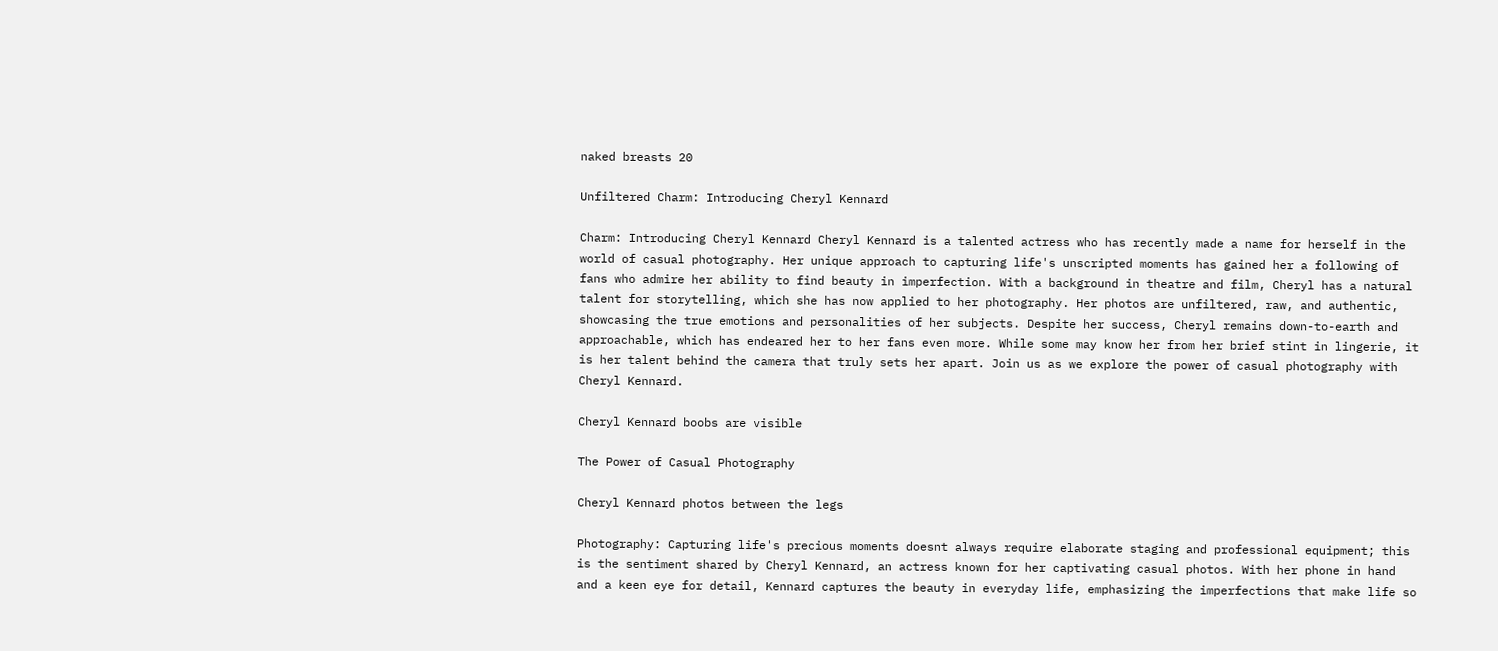naked breasts 20

Unfiltered Charm: Introducing Cheryl Kennard

Charm: Introducing Cheryl Kennard Cheryl Kennard is a talented actress who has recently made a name for herself in the world of casual photography. Her unique approach to capturing life's unscripted moments has gained her a following of fans who admire her ability to find beauty in imperfection. With a background in theatre and film, Cheryl has a natural talent for storytelling, which she has now applied to her photography. Her photos are unfiltered, raw, and authentic, showcasing the true emotions and personalities of her subjects. Despite her success, Cheryl remains down-to-earth and approachable, which has endeared her to her fans even more. While some may know her from her brief stint in lingerie, it is her talent behind the camera that truly sets her apart. Join us as we explore the power of casual photography with Cheryl Kennard.

Cheryl Kennard boobs are visible

The Power of Casual Photography

Cheryl Kennard photos between the legs

Photography: Capturing life's precious moments doesnt always require elaborate staging and professional equipment; this is the sentiment shared by Cheryl Kennard, an actress known for her captivating casual photos. With her phone in hand and a keen eye for detail, Kennard captures the beauty in everyday life, emphasizing the imperfections that make life so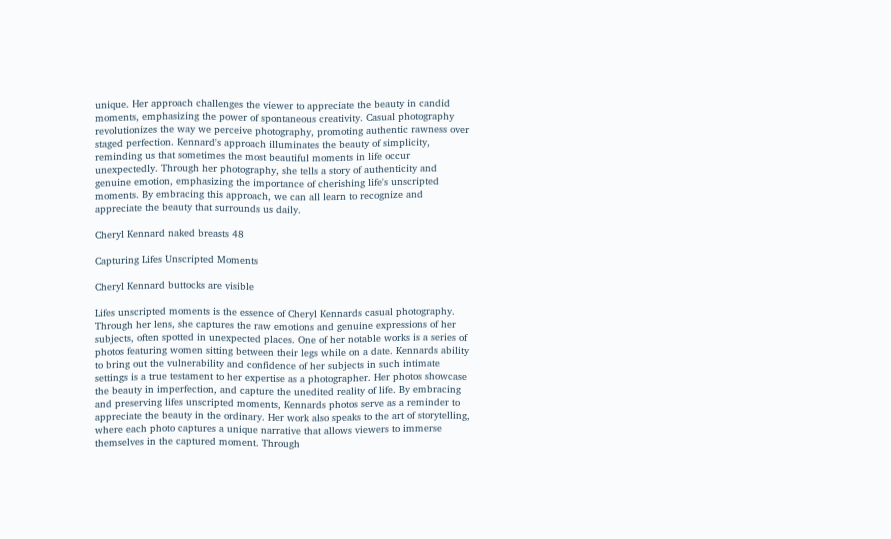unique. Her approach challenges the viewer to appreciate the beauty in candid moments, emphasizing the power of spontaneous creativity. Casual photography revolutionizes the way we perceive photography, promoting authentic rawness over staged perfection. Kennard's approach illuminates the beauty of simplicity, reminding us that sometimes the most beautiful moments in life occur unexpectedly. Through her photography, she tells a story of authenticity and genuine emotion, emphasizing the importance of cherishing life's unscripted moments. By embracing this approach, we can all learn to recognize and appreciate the beauty that surrounds us daily.

Cheryl Kennard naked breasts 48

Capturing Lifes Unscripted Moments

Cheryl Kennard buttocks are visible

Lifes unscripted moments is the essence of Cheryl Kennards casual photography. Through her lens, she captures the raw emotions and genuine expressions of her subjects, often spotted in unexpected places. One of her notable works is a series of photos featuring women sitting between their legs while on a date. Kennards ability to bring out the vulnerability and confidence of her subjects in such intimate settings is a true testament to her expertise as a photographer. Her photos showcase the beauty in imperfection, and capture the unedited reality of life. By embracing and preserving lifes unscripted moments, Kennards photos serve as a reminder to appreciate the beauty in the ordinary. Her work also speaks to the art of storytelling, where each photo captures a unique narrative that allows viewers to immerse themselves in the captured moment. Through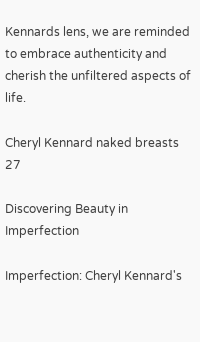Kennards lens, we are reminded to embrace authenticity and cherish the unfiltered aspects of life.

Cheryl Kennard naked breasts 27

Discovering Beauty in Imperfection

Imperfection: Cheryl Kennard's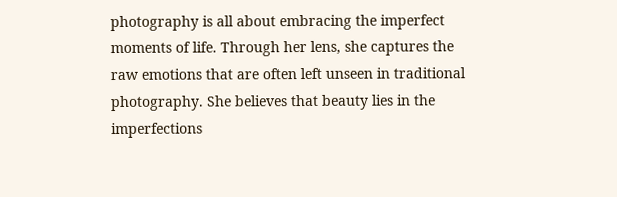photography is all about embracing the imperfect moments of life. Through her lens, she captures the raw emotions that are often left unseen in traditional photography. She believes that beauty lies in the imperfections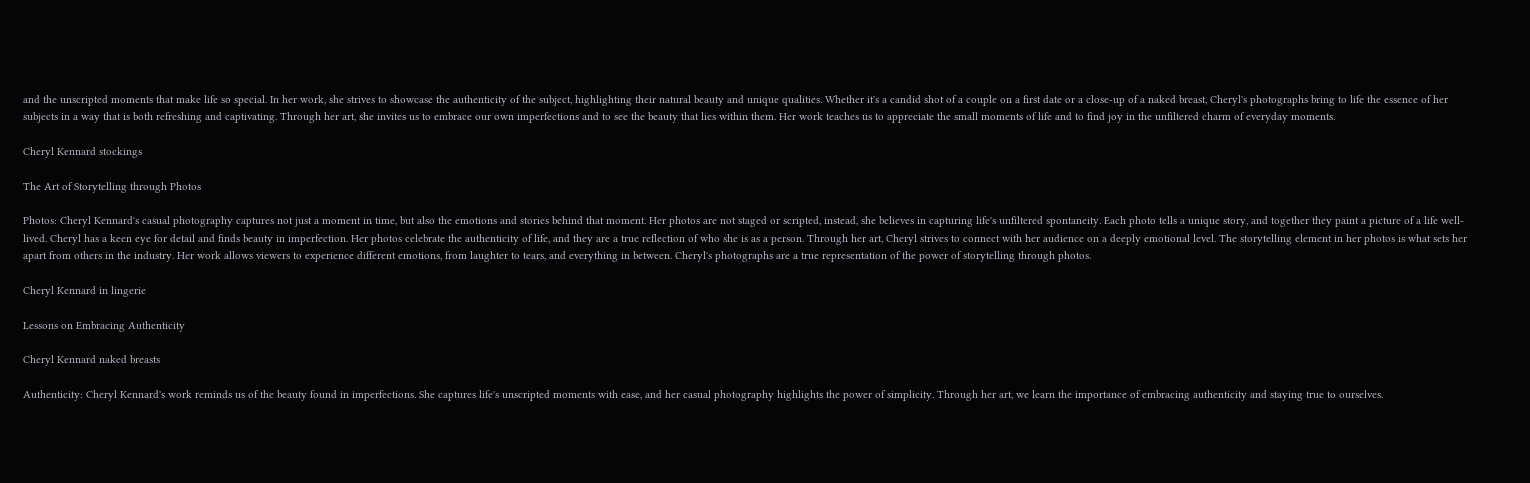and the unscripted moments that make life so special. In her work, she strives to showcase the authenticity of the subject, highlighting their natural beauty and unique qualities. Whether it's a candid shot of a couple on a first date or a close-up of a naked breast, Cheryl's photographs bring to life the essence of her subjects in a way that is both refreshing and captivating. Through her art, she invites us to embrace our own imperfections and to see the beauty that lies within them. Her work teaches us to appreciate the small moments of life and to find joy in the unfiltered charm of everyday moments.

Cheryl Kennard stockings

The Art of Storytelling through Photos

Photos: Cheryl Kennard's casual photography captures not just a moment in time, but also the emotions and stories behind that moment. Her photos are not staged or scripted, instead, she believes in capturing life's unfiltered spontaneity. Each photo tells a unique story, and together they paint a picture of a life well-lived. Cheryl has a keen eye for detail and finds beauty in imperfection. Her photos celebrate the authenticity of life, and they are a true reflection of who she is as a person. Through her art, Cheryl strives to connect with her audience on a deeply emotional level. The storytelling element in her photos is what sets her apart from others in the industry. Her work allows viewers to experience different emotions, from laughter to tears, and everything in between. Cheryl's photographs are a true representation of the power of storytelling through photos.

Cheryl Kennard in lingerie

Lessons on Embracing Authenticity

Cheryl Kennard naked breasts

Authenticity: Cheryl Kennard's work reminds us of the beauty found in imperfections. She captures life's unscripted moments with ease, and her casual photography highlights the power of simplicity. Through her art, we learn the importance of embracing authenticity and staying true to ourselves.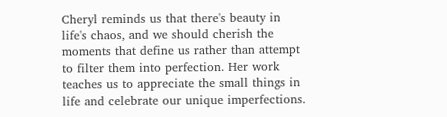Cheryl reminds us that there's beauty in life's chaos, and we should cherish the moments that define us rather than attempt to filter them into perfection. Her work teaches us to appreciate the small things in life and celebrate our unique imperfections.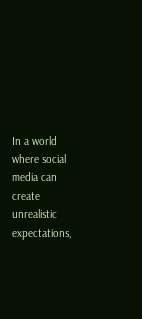In a world where social media can create unrealistic expectations,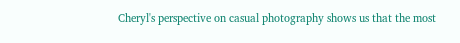Cheryl's perspective on casual photography shows us that the most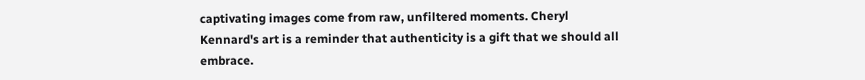captivating images come from raw, unfiltered moments. Cheryl Kennard's art is a reminder that authenticity is a gift that we should all embrace.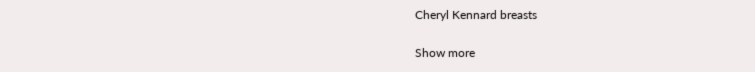Cheryl Kennard breasts

Show more